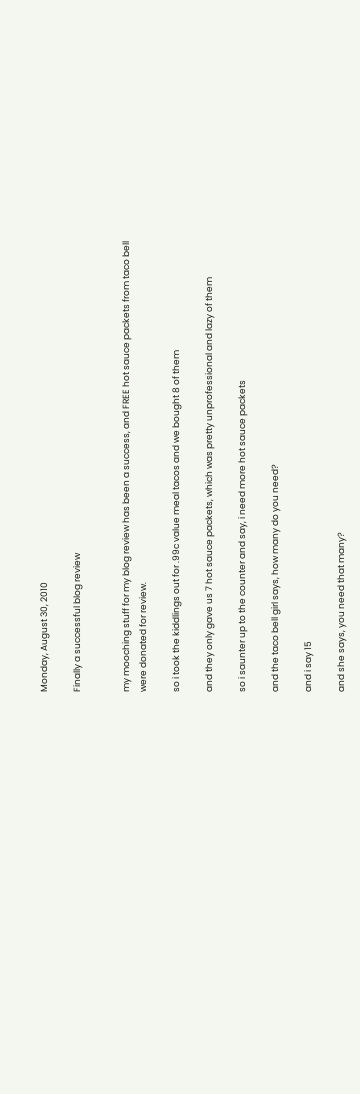Monday, August 30, 2010

Finally a successful blog review


my mooching stuff for my blog review has been a success, and FREE hot sauce packets from taco bell were donated for review.

so i took the kiddlings out for .99c value meal tacos and we bought 8 of them

and they only gave us 7 hot sauce packets, which was pretty unprofessional and lazy of them

so i saunter up to the counter and say, i need more hot sauce packets

and the taco bell girl says, how many do you need?

and i say 15

and she says, you need that many?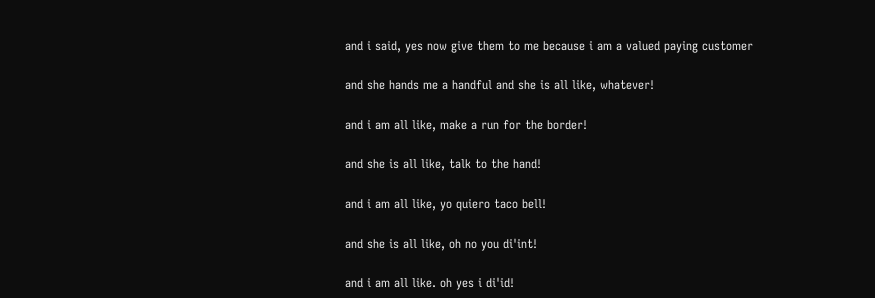and i said, yes now give them to me because i am a valued paying customer

and she hands me a handful and she is all like, whatever!

and i am all like, make a run for the border!

and she is all like, talk to the hand!

and i am all like, yo quiero taco bell!

and she is all like, oh no you di'int!

and i am all like. oh yes i di'id!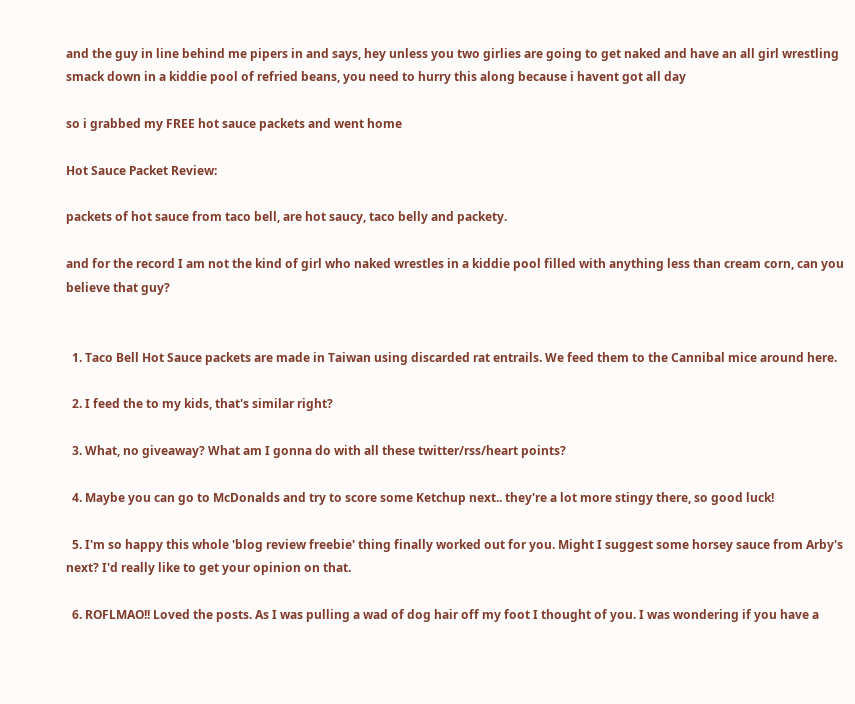and the guy in line behind me pipers in and says, hey unless you two girlies are going to get naked and have an all girl wrestling smack down in a kiddie pool of refried beans, you need to hurry this along because i havent got all day

so i grabbed my FREE hot sauce packets and went home

Hot Sauce Packet Review:

packets of hot sauce from taco bell, are hot saucy, taco belly and packety.

and for the record I am not the kind of girl who naked wrestles in a kiddie pool filled with anything less than cream corn, can you believe that guy?


  1. Taco Bell Hot Sauce packets are made in Taiwan using discarded rat entrails. We feed them to the Cannibal mice around here.

  2. I feed the to my kids, that's similar right?

  3. What, no giveaway? What am I gonna do with all these twitter/rss/heart points?

  4. Maybe you can go to McDonalds and try to score some Ketchup next.. they're a lot more stingy there, so good luck!

  5. I'm so happy this whole 'blog review freebie' thing finally worked out for you. Might I suggest some horsey sauce from Arby's next? I'd really like to get your opinion on that.

  6. ROFLMAO!! Loved the posts. As I was pulling a wad of dog hair off my foot I thought of you. I was wondering if you have a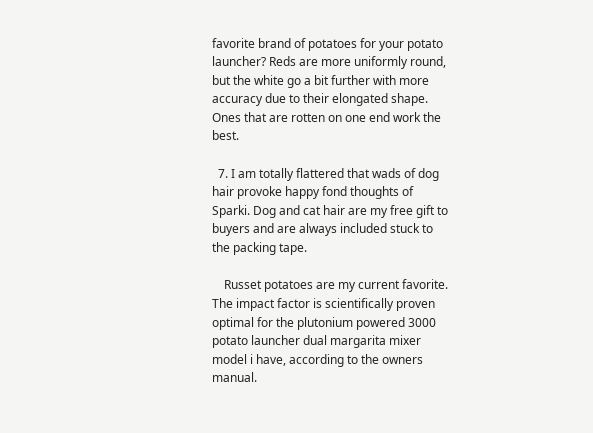favorite brand of potatoes for your potato launcher? Reds are more uniformly round, but the white go a bit further with more accuracy due to their elongated shape. Ones that are rotten on one end work the best.

  7. I am totally flattered that wads of dog hair provoke happy fond thoughts of Sparki. Dog and cat hair are my free gift to buyers and are always included stuck to the packing tape.

    Russet potatoes are my current favorite. The impact factor is scientifically proven optimal for the plutonium powered 3000 potato launcher dual margarita mixer model i have, according to the owners manual.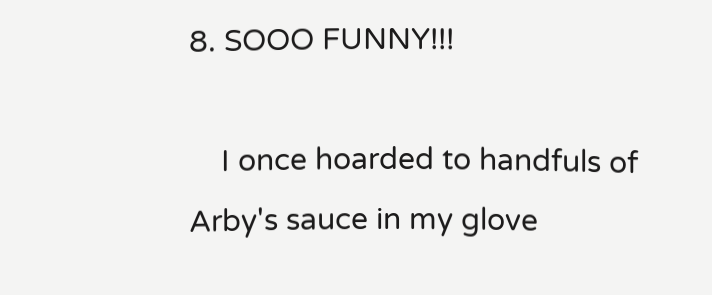8. SOOO FUNNY!!!

    I once hoarded to handfuls of Arby's sauce in my glove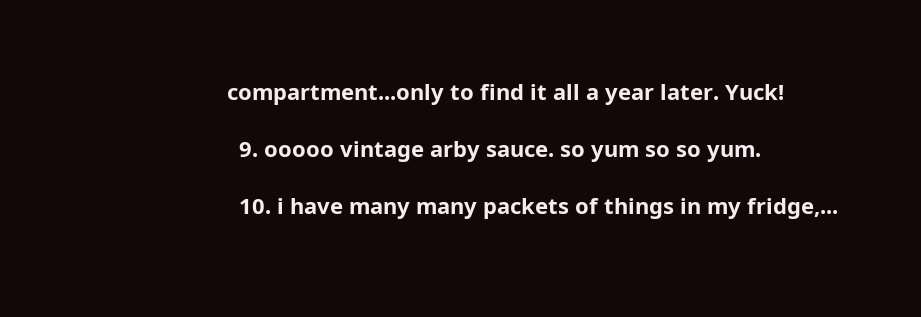compartment...only to find it all a year later. Yuck!

  9. ooooo vintage arby sauce. so yum so so yum.

  10. i have many many packets of things in my fridge,...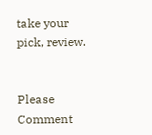take your pick, review.


Please Comment